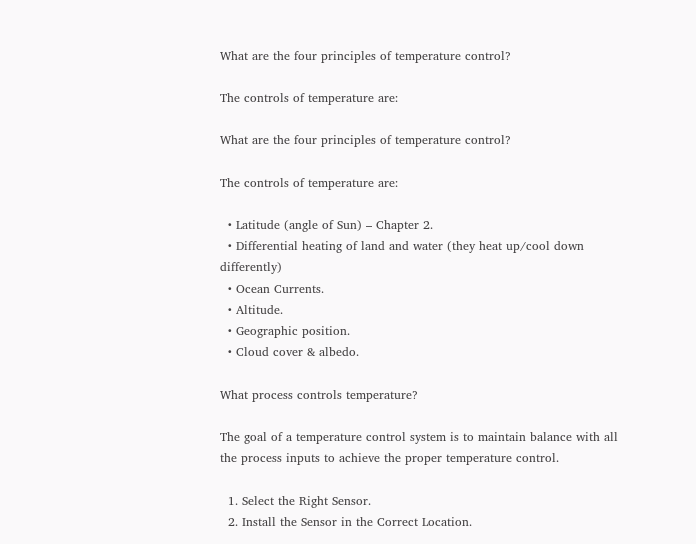What are the four principles of temperature control?

The controls of temperature are:

What are the four principles of temperature control?

The controls of temperature are:

  • Latitude (angle of Sun) – Chapter 2.
  • Differential heating of land and water (they heat up/cool down differently)
  • Ocean Currents.
  • Altitude.
  • Geographic position.
  • Cloud cover & albedo.

What process controls temperature?

The goal of a temperature control system is to maintain balance with all the process inputs to achieve the proper temperature control.

  1. Select the Right Sensor.
  2. Install the Sensor in the Correct Location.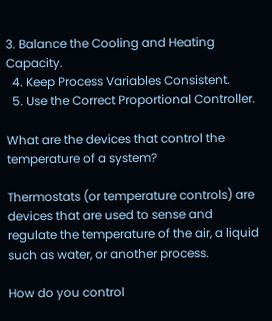3. Balance the Cooling and Heating Capacity.
  4. Keep Process Variables Consistent.
  5. Use the Correct Proportional Controller.

What are the devices that control the temperature of a system?

Thermostats (or temperature controls) are devices that are used to sense and regulate the temperature of the air, a liquid such as water, or another process.

How do you control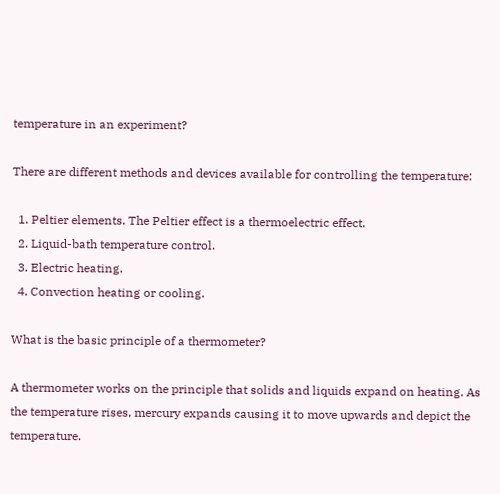temperature in an experiment?

There are different methods and devices available for controlling the temperature:

  1. Peltier elements. The Peltier effect is a thermoelectric effect.
  2. Liquid-bath temperature control.
  3. Electric heating.
  4. Convection heating or cooling.

What is the basic principle of a thermometer?

A thermometer works on the principle that solids and liquids expand on heating. As the temperature rises, mercury expands causing it to move upwards and depict the temperature.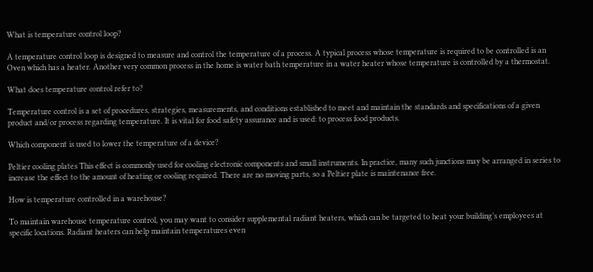What is temperature control loop?

A temperature control loop is designed to measure and control the temperature of a process. A typical process whose temperature is required to be controlled is an Oven which has a heater. Another very common process in the home is water bath temperature in a water heater whose temperature is controlled by a thermostat.

What does temperature control refer to?

Temperature control is a set of procedures, strategies, measurements, and conditions established to meet and maintain the standards and specifications of a given product and/or process regarding temperature. It is vital for food safety assurance and is used: to process food products.

Which component is used to lower the temperature of a device?

Peltier cooling plates This effect is commonly used for cooling electronic components and small instruments. In practice, many such junctions may be arranged in series to increase the effect to the amount of heating or cooling required. There are no moving parts, so a Peltier plate is maintenance free.

How is temperature controlled in a warehouse?

To maintain warehouse temperature control, you may want to consider supplemental radiant heaters, which can be targeted to heat your building’s employees at specific locations. Radiant heaters can help maintain temperatures even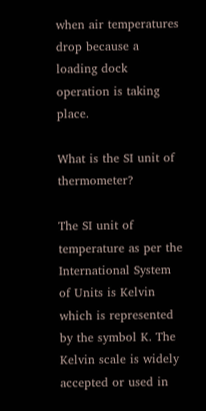when air temperatures drop because a loading dock operation is taking place.

What is the SI unit of thermometer?

The SI unit of temperature as per the International System of Units is Kelvin which is represented by the symbol K. The Kelvin scale is widely accepted or used in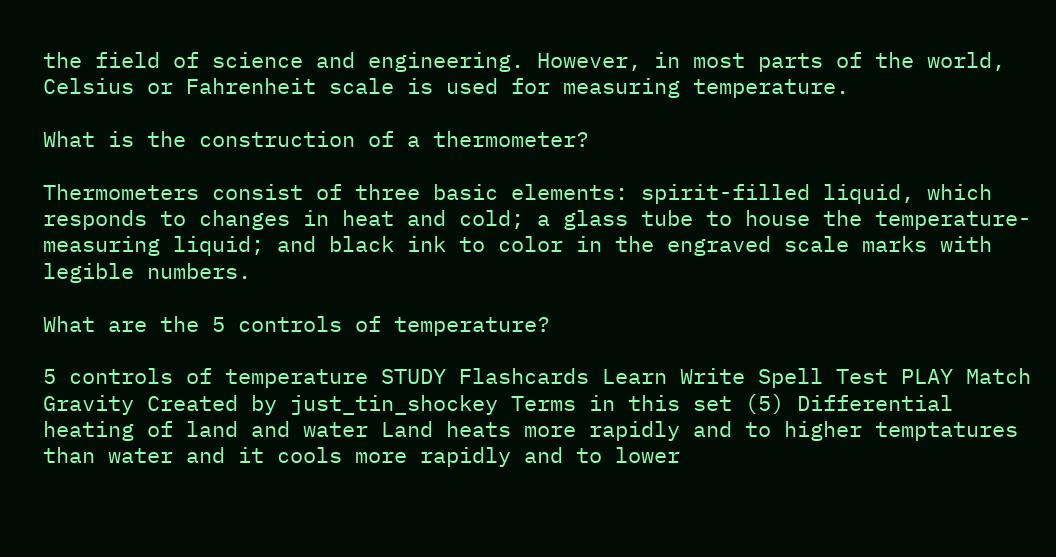the field of science and engineering. However, in most parts of the world, Celsius or Fahrenheit scale is used for measuring temperature.

What is the construction of a thermometer?

Thermometers consist of three basic elements: spirit-filled liquid, which responds to changes in heat and cold; a glass tube to house the temperature-measuring liquid; and black ink to color in the engraved scale marks with legible numbers.

What are the 5 controls of temperature?

5 controls of temperature STUDY Flashcards Learn Write Spell Test PLAY Match Gravity Created by just_tin_shockey Terms in this set (5) Differential heating of land and water Land heats more rapidly and to higher temptatures than water and it cools more rapidly and to lower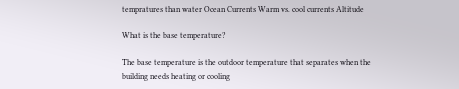tempratures than water Ocean Currents Warm vs. cool currents Altitude

What is the base temperature?

The base temperature is the outdoor temperature that separates when the building needs heating or cooling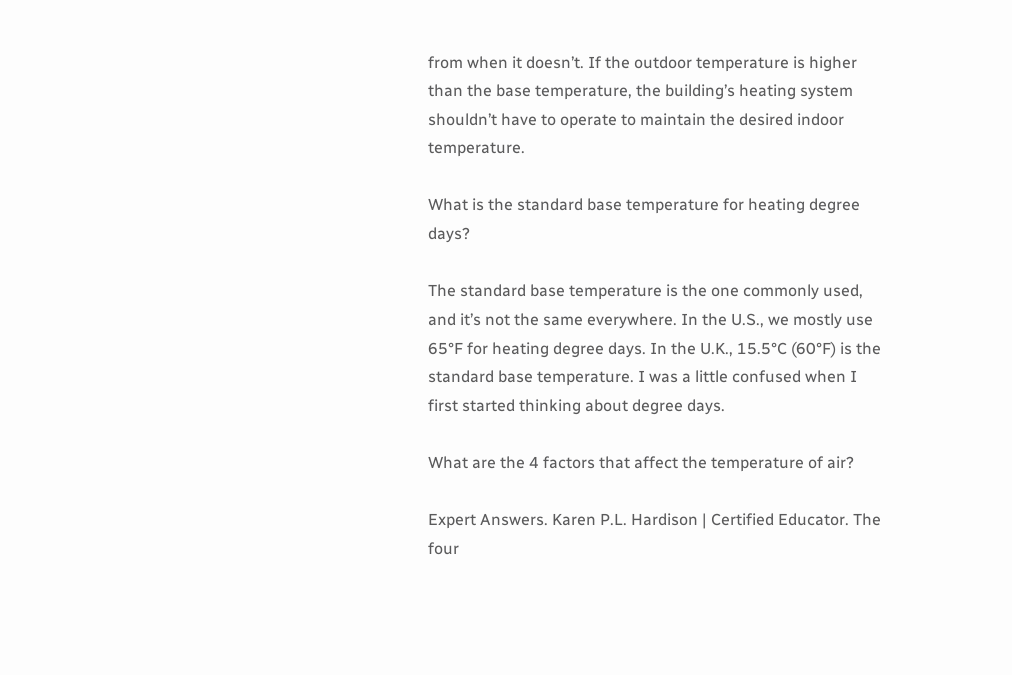from when it doesn’t. If the outdoor temperature is higher than the base temperature, the building’s heating system shouldn’t have to operate to maintain the desired indoor temperature.

What is the standard base temperature for heating degree days?

The standard base temperature is the one commonly used, and it’s not the same everywhere. In the U.S., we mostly use 65°F for heating degree days. In the U.K., 15.5°C (60°F) is the standard base temperature. I was a little confused when I first started thinking about degree days.

What are the 4 factors that affect the temperature of air?

Expert Answers. Karen P.L. Hardison | Certified Educator. The four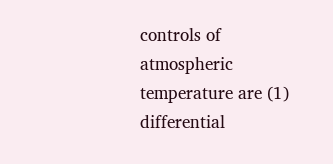controls of atmospheric temperature are (1) differential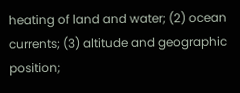heating of land and water; (2) ocean currents; (3) altitude and geographic position;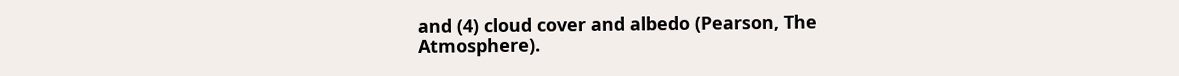and (4) cloud cover and albedo (Pearson, The Atmosphere).